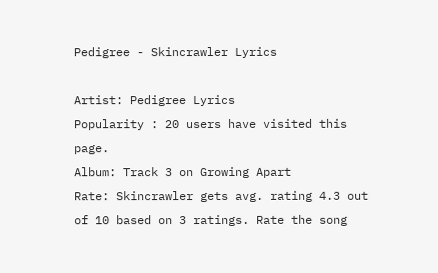Pedigree - Skincrawler Lyrics

Artist: Pedigree Lyrics
Popularity : 20 users have visited this page.
Album: Track 3 on Growing Apart
Rate: Skincrawler gets avg. rating 4.3 out of 10 based on 3 ratings. Rate the song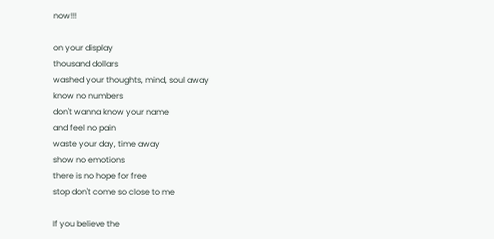now!!!

on your display
thousand dollars
washed your thoughts, mind, soul away
know no numbers
don't wanna know your name
and feel no pain
waste your day, time away
show no emotions
there is no hope for free
stop don't come so close to me

If you believe the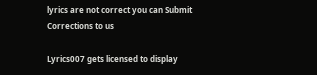lyrics are not correct you can Submit Corrections to us

Lyrics007 gets licensed to display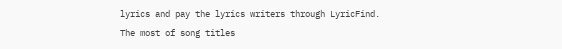lyrics and pay the lyrics writers through LyricFind. The most of song titles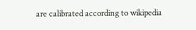are calibrated according to wikipedia